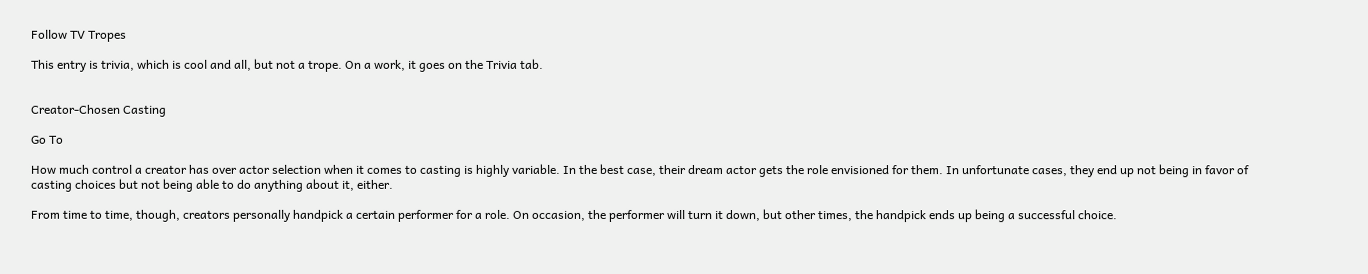Follow TV Tropes

This entry is trivia, which is cool and all, but not a trope. On a work, it goes on the Trivia tab.


Creator-Chosen Casting

Go To

How much control a creator has over actor selection when it comes to casting is highly variable. In the best case, their dream actor gets the role envisioned for them. In unfortunate cases, they end up not being in favor of casting choices but not being able to do anything about it, either.

From time to time, though, creators personally handpick a certain performer for a role. On occasion, the performer will turn it down, but other times, the handpick ends up being a successful choice.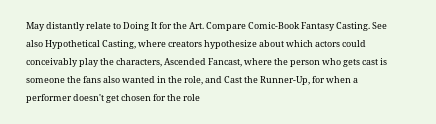May distantly relate to Doing It for the Art. Compare Comic-Book Fantasy Casting. See also Hypothetical Casting, where creators hypothesize about which actors could conceivably play the characters, Ascended Fancast, where the person who gets cast is someone the fans also wanted in the role, and Cast the Runner-Up, for when a performer doesn't get chosen for the role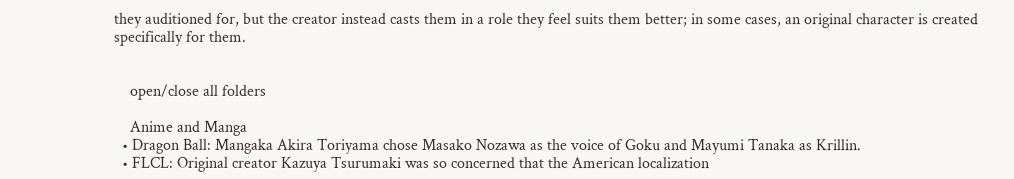they auditioned for, but the creator instead casts them in a role they feel suits them better; in some cases, an original character is created specifically for them.


    open/close all folders

    Anime and Manga
  • Dragon Ball: Mangaka Akira Toriyama chose Masako Nozawa as the voice of Goku and Mayumi Tanaka as Krillin.
  • FLCL: Original creator Kazuya Tsurumaki was so concerned that the American localization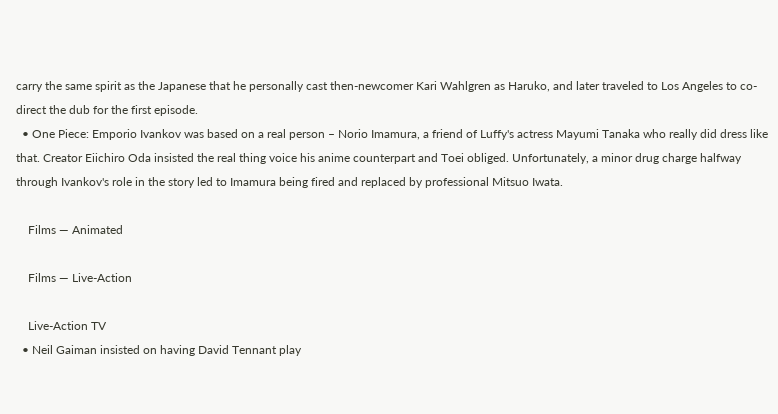carry the same spirit as the Japanese that he personally cast then-newcomer Kari Wahlgren as Haruko, and later traveled to Los Angeles to co-direct the dub for the first episode.
  • One Piece: Emporio Ivankov was based on a real person – Norio Imamura, a friend of Luffy's actress Mayumi Tanaka who really did dress like that. Creator Eiichiro Oda insisted the real thing voice his anime counterpart and Toei obliged. Unfortunately, a minor drug charge halfway through Ivankov's role in the story led to Imamura being fired and replaced by professional Mitsuo Iwata.

    Films — Animated

    Films — Live-Action

    Live-Action TV
  • Neil Gaiman insisted on having David Tennant play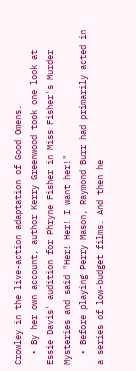Crowley in the live-action adaptation of Good Omens.
  • By her own account, author Kerry Greenwood took one look at Essie Davis' audition for Phryne Fisher in Miss Fisher's Murder Mysteries and said "Her! Her! I want her!"
  • Before playing Perry Mason, Raymond Burr had primarily acted in a series of low-budget films. And then he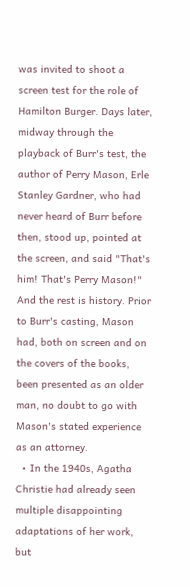was invited to shoot a screen test for the role of Hamilton Burger. Days later, midway through the playback of Burr's test, the author of Perry Mason, Erle Stanley Gardner, who had never heard of Burr before then, stood up, pointed at the screen, and said "That's him! That's Perry Mason!" And the rest is history. Prior to Burr's casting, Mason had, both on screen and on the covers of the books, been presented as an older man, no doubt to go with Mason's stated experience as an attorney.
  • In the 1940s, Agatha Christie had already seen multiple disappointing adaptations of her work, but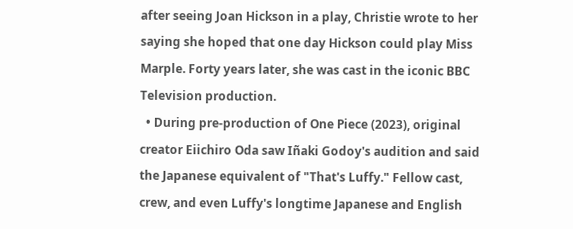after seeing Joan Hickson in a play, Christie wrote to her saying she hoped that one day Hickson could play Miss Marple. Forty years later, she was cast in the iconic BBC Television production.
  • During pre-production of One Piece (2023), original creator Eiichiro Oda saw Iñaki Godoy's audition and said the Japanese equivalent of "That's Luffy." Fellow cast, crew, and even Luffy's longtime Japanese and English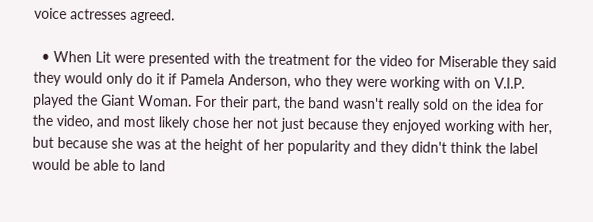voice actresses agreed.

  • When Lit were presented with the treatment for the video for Miserable they said they would only do it if Pamela Anderson, who they were working with on V.I.P. played the Giant Woman. For their part, the band wasn't really sold on the idea for the video, and most likely chose her not just because they enjoyed working with her, but because she was at the height of her popularity and they didn't think the label would be able to land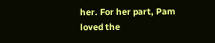her. For her part, Pam loved the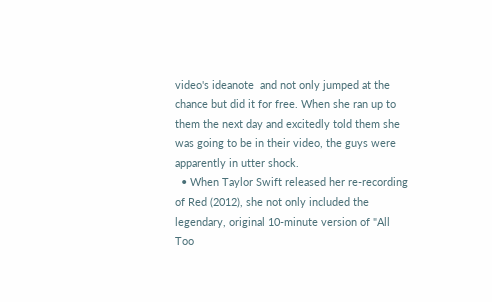video's ideanote  and not only jumped at the chance but did it for free. When she ran up to them the next day and excitedly told them she was going to be in their video, the guys were apparently in utter shock.
  • When Taylor Swift released her re-recording of Red (2012), she not only included the legendary, original 10-minute version of "All Too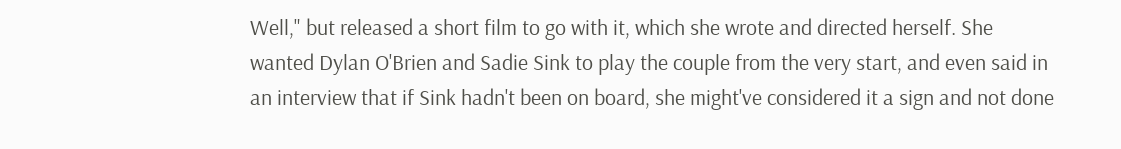Well," but released a short film to go with it, which she wrote and directed herself. She wanted Dylan O'Brien and Sadie Sink to play the couple from the very start, and even said in an interview that if Sink hadn't been on board, she might've considered it a sign and not done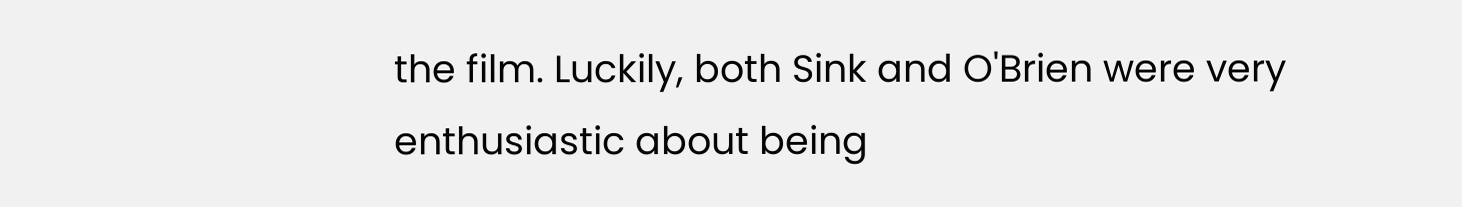the film. Luckily, both Sink and O'Brien were very enthusiastic about being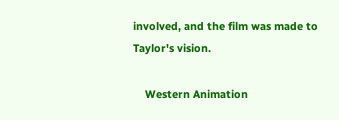involved, and the film was made to Taylor's vision.

    Western Animation